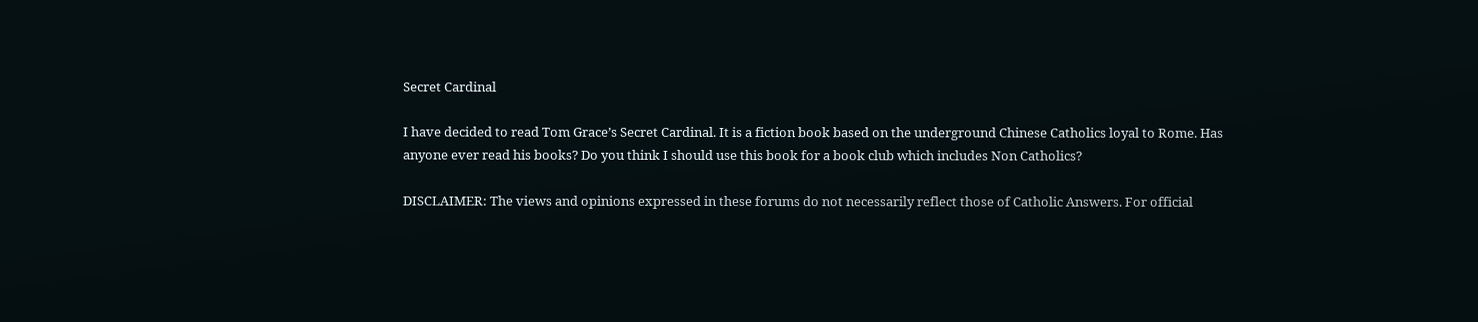Secret Cardinal

I have decided to read Tom Grace’s Secret Cardinal. It is a fiction book based on the underground Chinese Catholics loyal to Rome. Has anyone ever read his books? Do you think I should use this book for a book club which includes Non Catholics?

DISCLAIMER: The views and opinions expressed in these forums do not necessarily reflect those of Catholic Answers. For official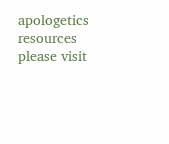apologetics resources please visit